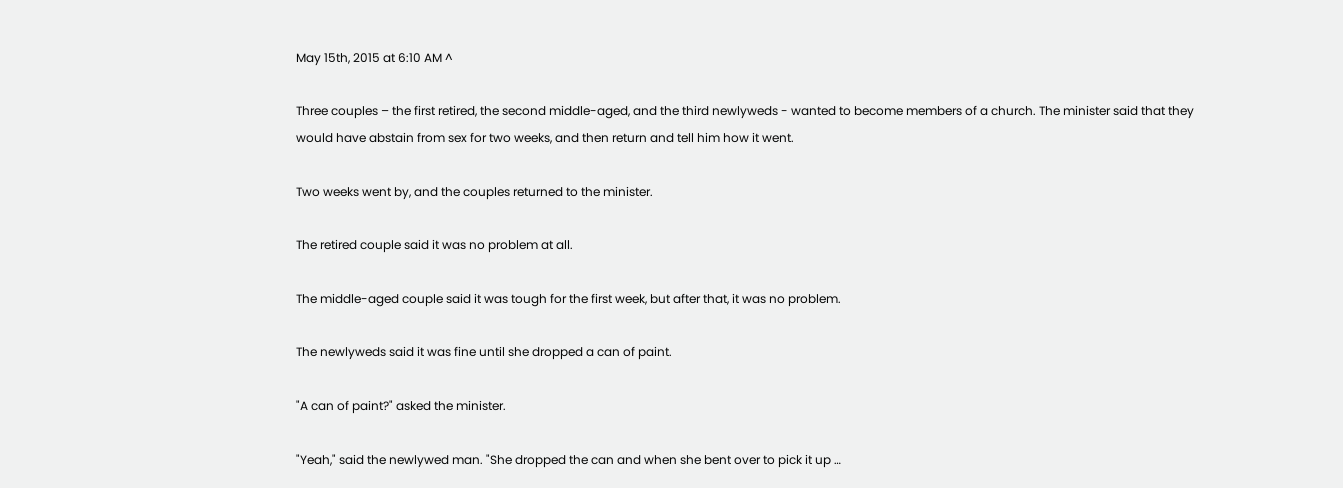May 15th, 2015 at 6:10 AM ^

Three couples – the first retired, the second middle-aged, and the third newlyweds - wanted to become members of a church. The minister said that they would have abstain from sex for two weeks, and then return and tell him how it went.

Two weeks went by, and the couples returned to the minister.

The retired couple said it was no problem at all.

The middle-aged couple said it was tough for the first week, but after that, it was no problem.

The newlyweds said it was fine until she dropped a can of paint.

"A can of paint?" asked the minister.

"Yeah," said the newlywed man. "She dropped the can and when she bent over to pick it up …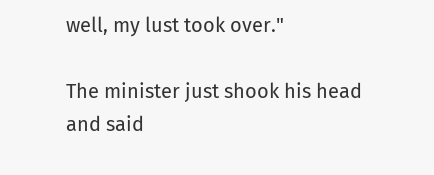well, my lust took over."

The minister just shook his head and said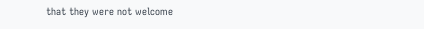that they were not welcome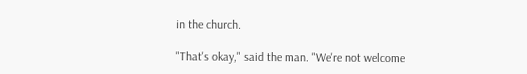in the church.

"That's okay," said the man. "We're not welcome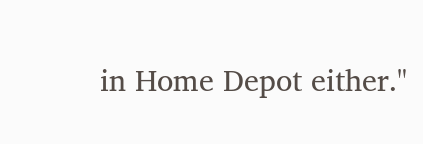in Home Depot either."